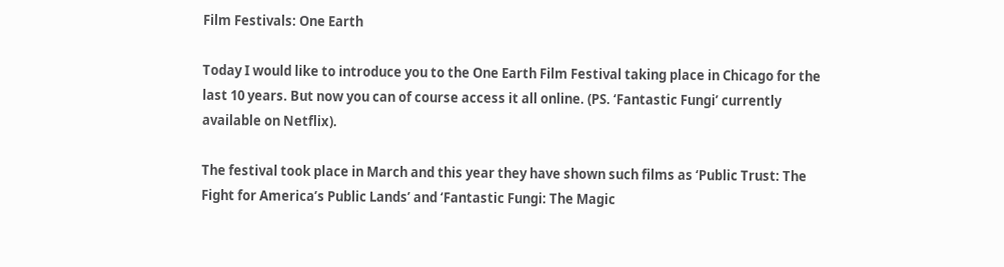Film Festivals: One Earth

Today I would like to introduce you to the One Earth Film Festival taking place in Chicago for the last 10 years. But now you can of course access it all online. (PS. ‘Fantastic Fungi’ currently available on Netflix).

The festival took place in March and this year they have shown such films as ‘Public Trust: The Fight for America’s Public Lands’ and ‘Fantastic Fungi: The Magic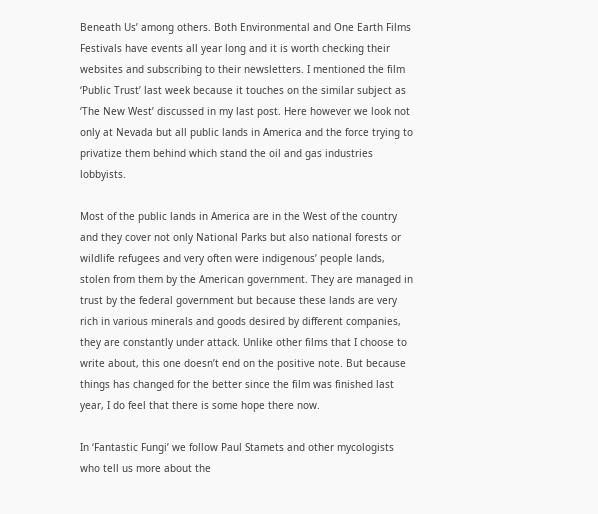Beneath Us’ among others. Both Environmental and One Earth Films Festivals have events all year long and it is worth checking their websites and subscribing to their newsletters. I mentioned the film ‘Public Trust’ last week because it touches on the similar subject as ‘The New West’ discussed in my last post. Here however we look not only at Nevada but all public lands in America and the force trying to privatize them behind which stand the oil and gas industries lobbyists.

Most of the public lands in America are in the West of the country and they cover not only National Parks but also national forests or wildlife refugees and very often were indigenous’ people lands, stolen from them by the American government. They are managed in trust by the federal government but because these lands are very rich in various minerals and goods desired by different companies, they are constantly under attack. Unlike other films that I choose to write about, this one doesn’t end on the positive note. But because things has changed for the better since the film was finished last year, I do feel that there is some hope there now.

In ‘Fantastic Fungi’ we follow Paul Stamets and other mycologists who tell us more about the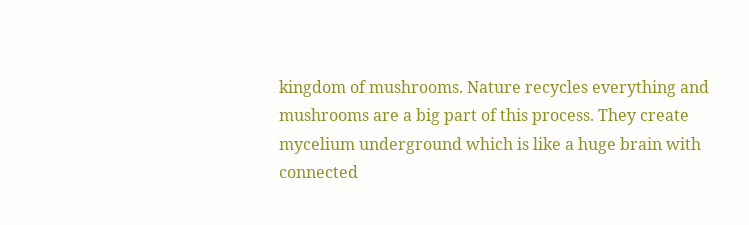kingdom of mushrooms. Nature recycles everything and mushrooms are a big part of this process. They create mycelium underground which is like a huge brain with connected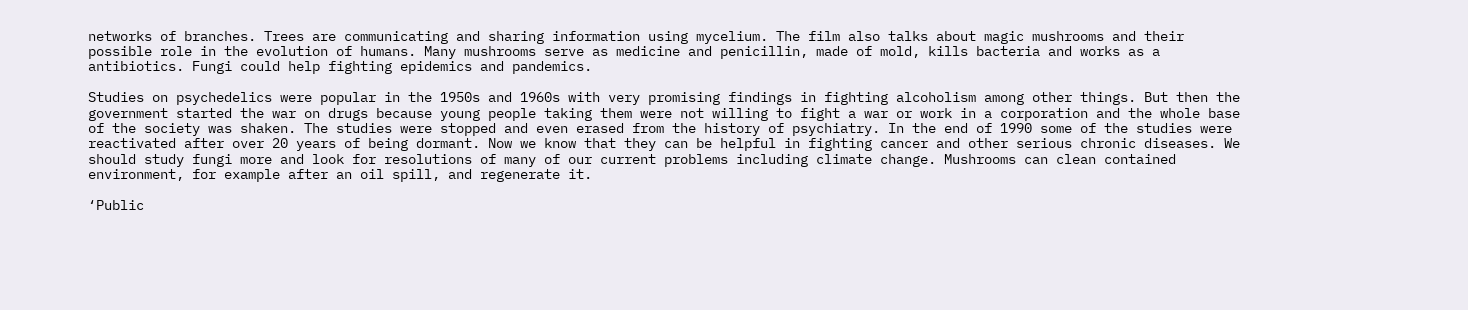networks of branches. Trees are communicating and sharing information using mycelium. The film also talks about magic mushrooms and their possible role in the evolution of humans. Many mushrooms serve as medicine and penicillin, made of mold, kills bacteria and works as a antibiotics. Fungi could help fighting epidemics and pandemics.

Studies on psychedelics were popular in the 1950s and 1960s with very promising findings in fighting alcoholism among other things. But then the government started the war on drugs because young people taking them were not willing to fight a war or work in a corporation and the whole base of the society was shaken. The studies were stopped and even erased from the history of psychiatry. In the end of 1990 some of the studies were reactivated after over 20 years of being dormant. Now we know that they can be helpful in fighting cancer and other serious chronic diseases. We should study fungi more and look for resolutions of many of our current problems including climate change. Mushrooms can clean contained environment, for example after an oil spill, and regenerate it.

‘Public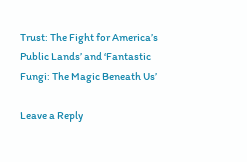Trust: The Fight for America’s Public Lands’ and ‘Fantastic Fungi: The Magic Beneath Us’

Leave a Reply